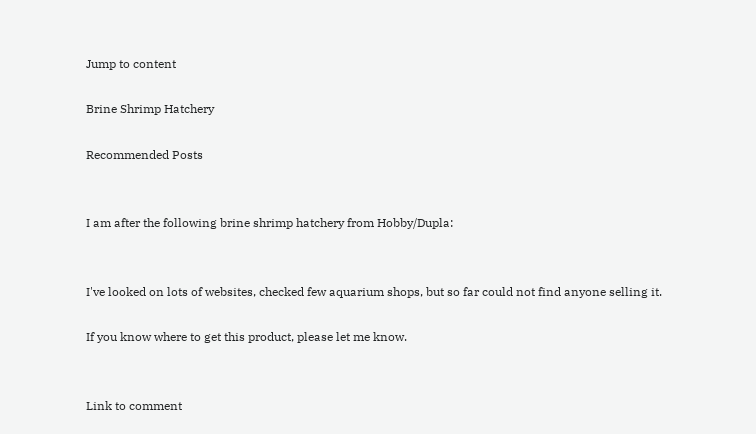Jump to content

Brine Shrimp Hatchery

Recommended Posts


I am after the following brine shrimp hatchery from Hobby/Dupla:


I've looked on lots of websites, checked few aquarium shops, but so far could not find anyone selling it.

If you know where to get this product, please let me know.


Link to comment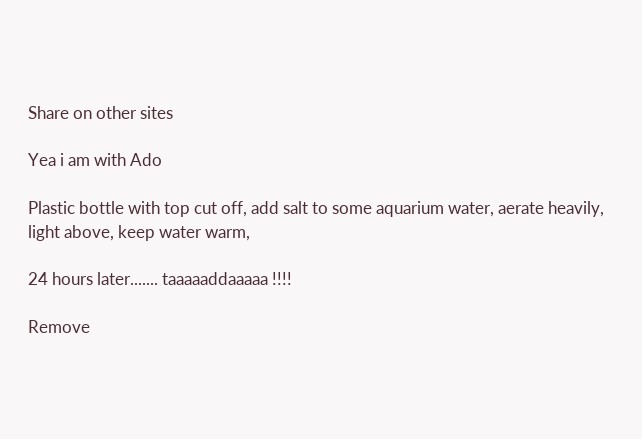Share on other sites

Yea i am with Ado

Plastic bottle with top cut off, add salt to some aquarium water, aerate heavily, light above, keep water warm,

24 hours later....... taaaaaddaaaaa !!!!

Remove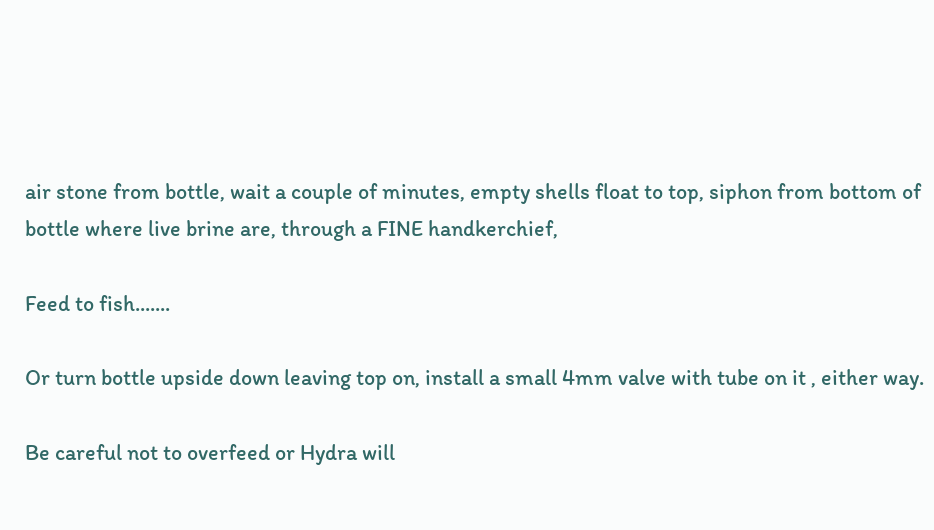air stone from bottle, wait a couple of minutes, empty shells float to top, siphon from bottom of bottle where live brine are, through a FINE handkerchief,

Feed to fish.......

Or turn bottle upside down leaving top on, install a small 4mm valve with tube on it , either way.

Be careful not to overfeed or Hydra will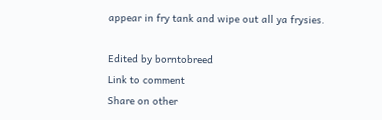appear in fry tank and wipe out all ya frysies.

Edited by borntobreed
Link to comment
Share on other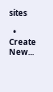sites

  • Create New...